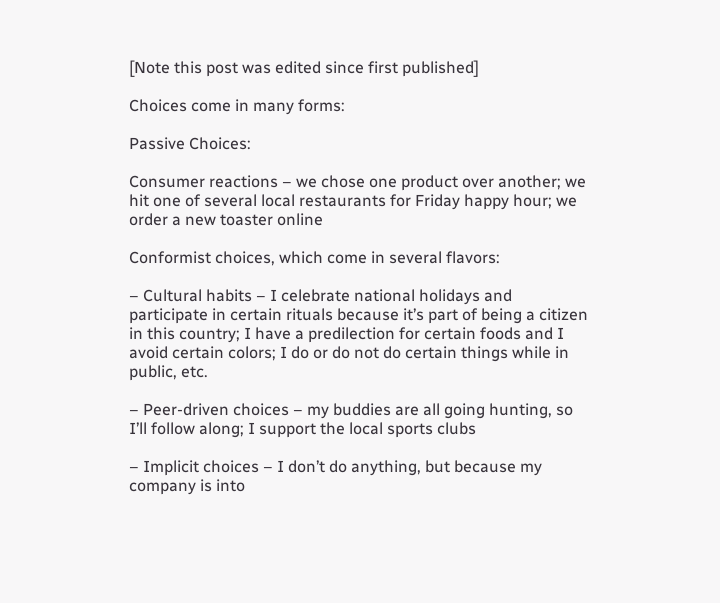[Note this post was edited since first published]

Choices come in many forms:

Passive Choices:

Consumer reactions – we chose one product over another; we hit one of several local restaurants for Friday happy hour; we order a new toaster online

Conformist choices, which come in several flavors:

– Cultural habits – I celebrate national holidays and participate in certain rituals because it’s part of being a citizen in this country; I have a predilection for certain foods and I avoid certain colors; I do or do not do certain things while in public, etc.

– Peer-driven choices – my buddies are all going hunting, so I’ll follow along; I support the local sports clubs

– Implicit choices – I don’t do anything, but because my company is into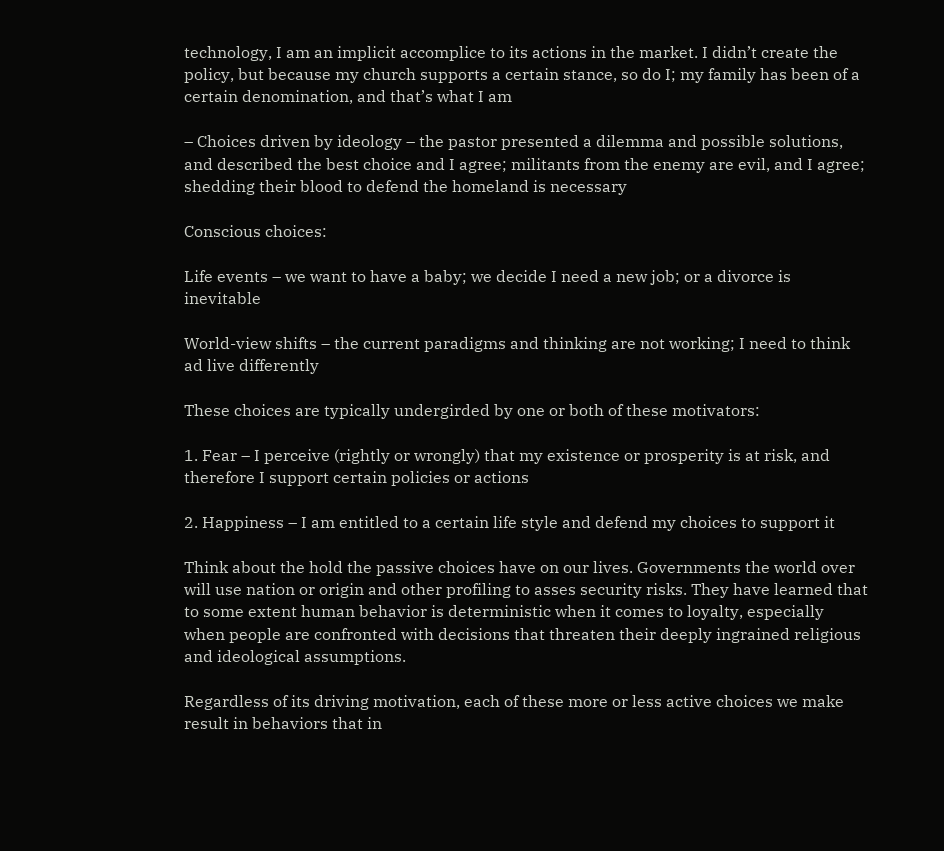technology, I am an implicit accomplice to its actions in the market. I didn’t create the policy, but because my church supports a certain stance, so do I; my family has been of a certain denomination, and that’s what I am

– Choices driven by ideology – the pastor presented a dilemma and possible solutions, and described the best choice and I agree; militants from the enemy are evil, and I agree; shedding their blood to defend the homeland is necessary

Conscious choices:

Life events – we want to have a baby; we decide I need a new job; or a divorce is inevitable

World-view shifts – the current paradigms and thinking are not working; I need to think ad live differently

These choices are typically undergirded by one or both of these motivators:

1. Fear – I perceive (rightly or wrongly) that my existence or prosperity is at risk, and therefore I support certain policies or actions

2. Happiness – I am entitled to a certain life style and defend my choices to support it

Think about the hold the passive choices have on our lives. Governments the world over will use nation or origin and other profiling to asses security risks. They have learned that to some extent human behavior is deterministic when it comes to loyalty, especially when people are confronted with decisions that threaten their deeply ingrained religious and ideological assumptions.

Regardless of its driving motivation, each of these more or less active choices we make result in behaviors that in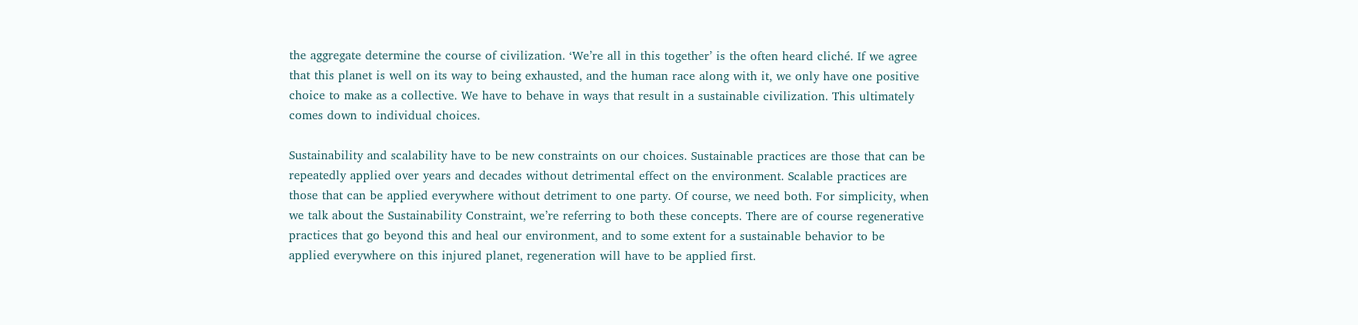the aggregate determine the course of civilization. ‘We’re all in this together’ is the often heard cliché. If we agree that this planet is well on its way to being exhausted, and the human race along with it, we only have one positive choice to make as a collective. We have to behave in ways that result in a sustainable civilization. This ultimately comes down to individual choices.

Sustainability and scalability have to be new constraints on our choices. Sustainable practices are those that can be repeatedly applied over years and decades without detrimental effect on the environment. Scalable practices are those that can be applied everywhere without detriment to one party. Of course, we need both. For simplicity, when we talk about the Sustainability Constraint, we’re referring to both these concepts. There are of course regenerative practices that go beyond this and heal our environment, and to some extent for a sustainable behavior to be applied everywhere on this injured planet, regeneration will have to be applied first.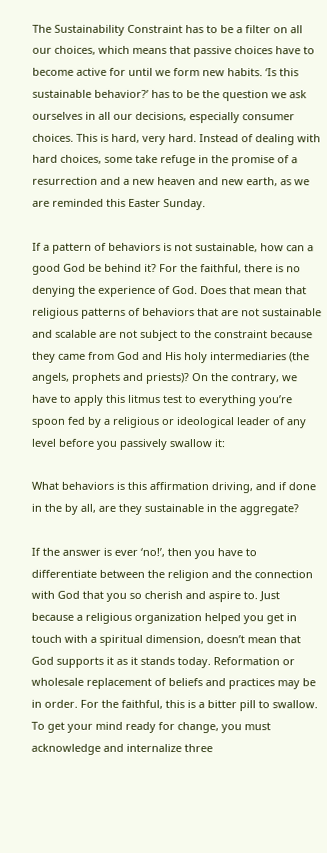The Sustainability Constraint has to be a filter on all our choices, which means that passive choices have to become active for until we form new habits. ‘Is this sustainable behavior?’ has to be the question we ask ourselves in all our decisions, especially consumer choices. This is hard, very hard. Instead of dealing with hard choices, some take refuge in the promise of a resurrection and a new heaven and new earth, as we are reminded this Easter Sunday.

If a pattern of behaviors is not sustainable, how can a good God be behind it? For the faithful, there is no denying the experience of God. Does that mean that religious patterns of behaviors that are not sustainable and scalable are not subject to the constraint because they came from God and His holy intermediaries (the angels, prophets and priests)? On the contrary, we have to apply this litmus test to everything you’re spoon fed by a religious or ideological leader of any level before you passively swallow it:

What behaviors is this affirmation driving, and if done in the by all, are they sustainable in the aggregate?

If the answer is ever ‘no!’, then you have to differentiate between the religion and the connection with God that you so cherish and aspire to. Just because a religious organization helped you get in touch with a spiritual dimension, doesn’t mean that God supports it as it stands today. Reformation or wholesale replacement of beliefs and practices may be in order. For the faithful, this is a bitter pill to swallow. To get your mind ready for change, you must acknowledge and internalize three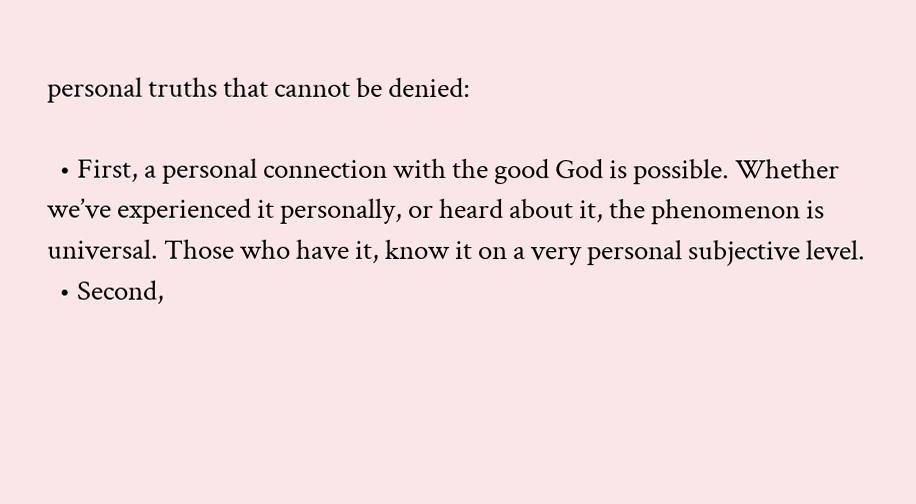personal truths that cannot be denied:

  • First, a personal connection with the good God is possible. Whether we’ve experienced it personally, or heard about it, the phenomenon is universal. Those who have it, know it on a very personal subjective level.
  • Second,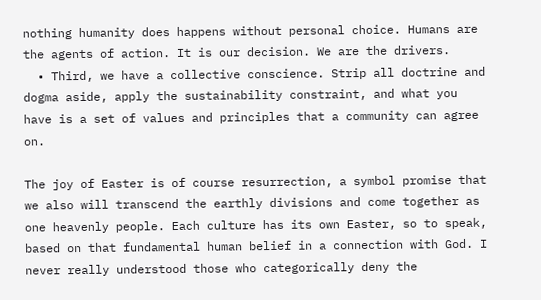nothing humanity does happens without personal choice. Humans are the agents of action. It is our decision. We are the drivers.
  • Third, we have a collective conscience. Strip all doctrine and dogma aside, apply the sustainability constraint, and what you have is a set of values and principles that a community can agree on.

The joy of Easter is of course resurrection, a symbol promise that we also will transcend the earthly divisions and come together as one heavenly people. Each culture has its own Easter, so to speak, based on that fundamental human belief in a connection with God. I never really understood those who categorically deny the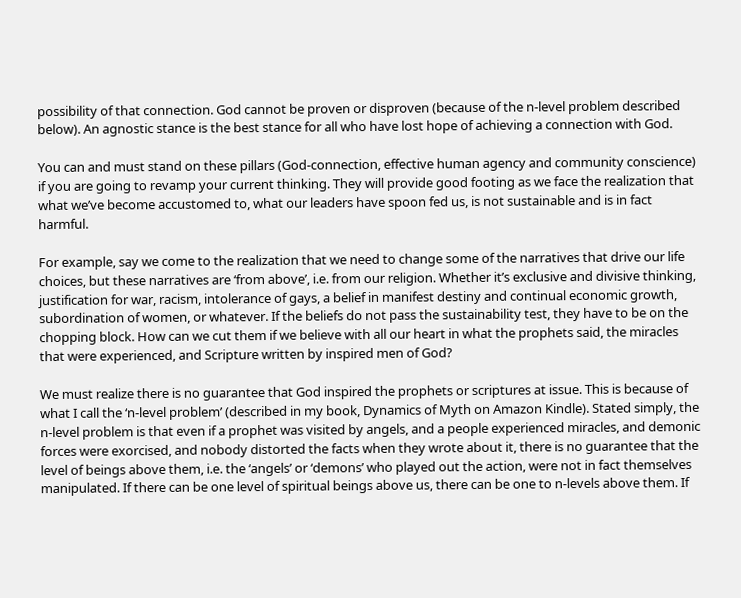possibility of that connection. God cannot be proven or disproven (because of the n-level problem described below). An agnostic stance is the best stance for all who have lost hope of achieving a connection with God.

You can and must stand on these pillars (God-connection, effective human agency and community conscience) if you are going to revamp your current thinking. They will provide good footing as we face the realization that what we’ve become accustomed to, what our leaders have spoon fed us, is not sustainable and is in fact harmful.

For example, say we come to the realization that we need to change some of the narratives that drive our life choices, but these narratives are ‘from above’, i.e. from our religion. Whether it’s exclusive and divisive thinking, justification for war, racism, intolerance of gays, a belief in manifest destiny and continual economic growth, subordination of women, or whatever. If the beliefs do not pass the sustainability test, they have to be on the chopping block. How can we cut them if we believe with all our heart in what the prophets said, the miracles that were experienced, and Scripture written by inspired men of God?

We must realize there is no guarantee that God inspired the prophets or scriptures at issue. This is because of what I call the ‘n-level problem’ (described in my book, Dynamics of Myth on Amazon Kindle). Stated simply, the n-level problem is that even if a prophet was visited by angels, and a people experienced miracles, and demonic forces were exorcised, and nobody distorted the facts when they wrote about it, there is no guarantee that the level of beings above them, i.e. the ‘angels’ or ‘demons’ who played out the action, were not in fact themselves manipulated. If there can be one level of spiritual beings above us, there can be one to n-levels above them. If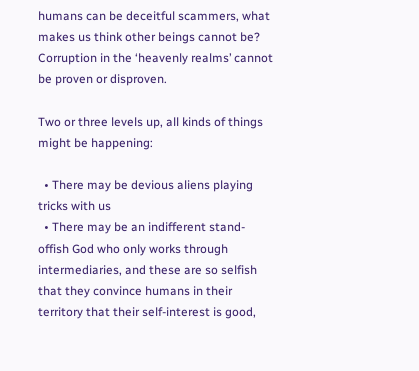humans can be deceitful scammers, what makes us think other beings cannot be? Corruption in the ‘heavenly realms’ cannot be proven or disproven.

Two or three levels up, all kinds of things might be happening:

  • There may be devious aliens playing tricks with us
  • There may be an indifferent stand-offish God who only works through intermediaries, and these are so selfish that they convince humans in their territory that their self-interest is good,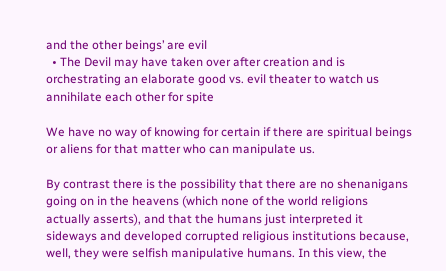and the other beings’ are evil
  • The Devil may have taken over after creation and is orchestrating an elaborate good vs. evil theater to watch us annihilate each other for spite

We have no way of knowing for certain if there are spiritual beings or aliens for that matter who can manipulate us.

By contrast there is the possibility that there are no shenanigans going on in the heavens (which none of the world religions actually asserts), and that the humans just interpreted it sideways and developed corrupted religious institutions because, well, they were selfish manipulative humans. In this view, the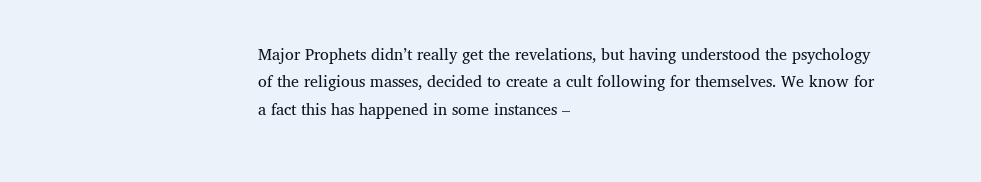Major Prophets didn’t really get the revelations, but having understood the psychology of the religious masses, decided to create a cult following for themselves. We know for a fact this has happened in some instances –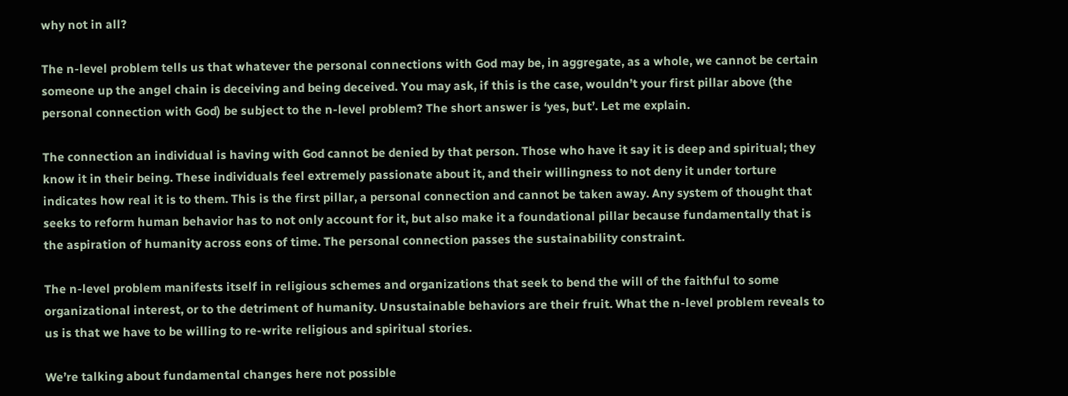why not in all?

The n-level problem tells us that whatever the personal connections with God may be, in aggregate, as a whole, we cannot be certain someone up the angel chain is deceiving and being deceived. You may ask, if this is the case, wouldn’t your first pillar above (the personal connection with God) be subject to the n-level problem? The short answer is ‘yes, but’. Let me explain.

The connection an individual is having with God cannot be denied by that person. Those who have it say it is deep and spiritual; they know it in their being. These individuals feel extremely passionate about it, and their willingness to not deny it under torture indicates how real it is to them. This is the first pillar, a personal connection and cannot be taken away. Any system of thought that seeks to reform human behavior has to not only account for it, but also make it a foundational pillar because fundamentally that is the aspiration of humanity across eons of time. The personal connection passes the sustainability constraint.

The n-level problem manifests itself in religious schemes and organizations that seek to bend the will of the faithful to some organizational interest, or to the detriment of humanity. Unsustainable behaviors are their fruit. What the n-level problem reveals to us is that we have to be willing to re-write religious and spiritual stories.

We’re talking about fundamental changes here not possible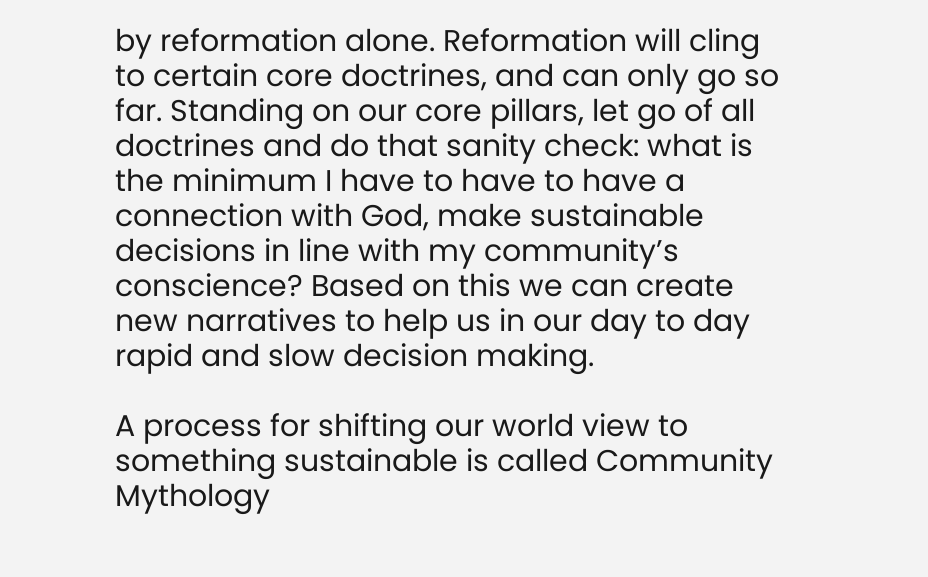by reformation alone. Reformation will cling to certain core doctrines, and can only go so far. Standing on our core pillars, let go of all doctrines and do that sanity check: what is the minimum I have to have to have a connection with God, make sustainable decisions in line with my community’s conscience? Based on this we can create new narratives to help us in our day to day rapid and slow decision making.

A process for shifting our world view to something sustainable is called Community Mythology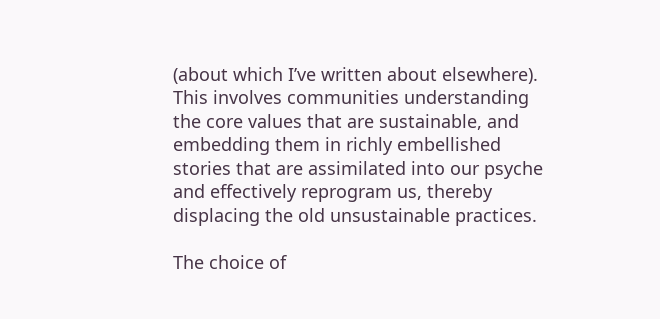(about which I’ve written about elsewhere). This involves communities understanding the core values that are sustainable, and embedding them in richly embellished stories that are assimilated into our psyche and effectively reprogram us, thereby displacing the old unsustainable practices.

The choice of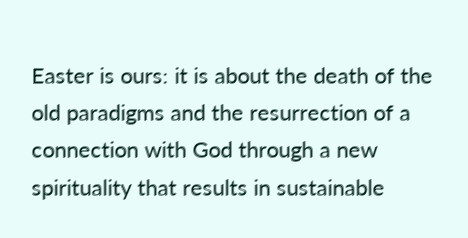Easter is ours: it is about the death of the old paradigms and the resurrection of a connection with God through a new spirituality that results in sustainable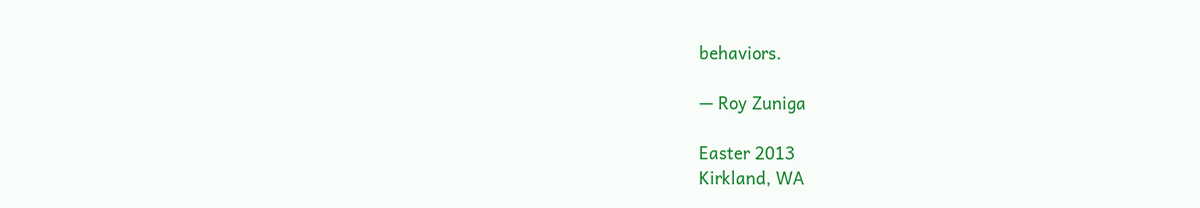behaviors.

— Roy Zuniga

Easter 2013
Kirkland, WA